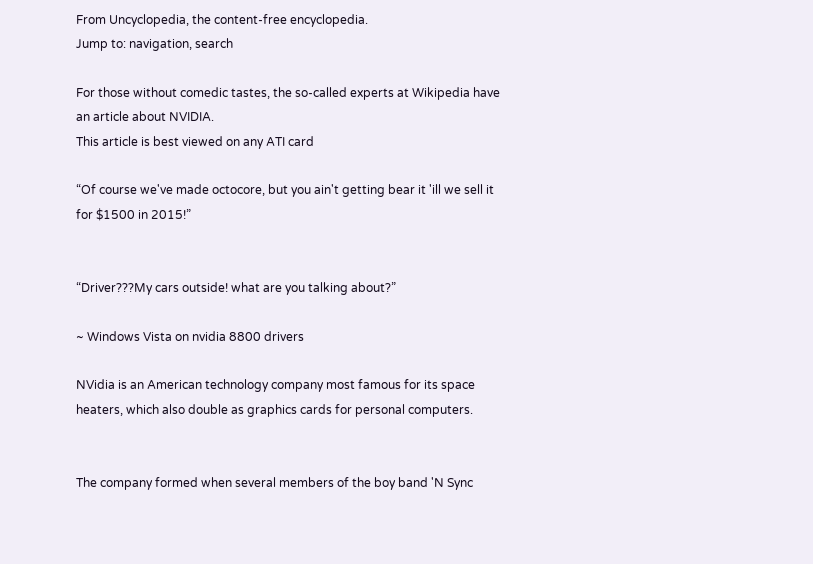From Uncyclopedia, the content-free encyclopedia.
Jump to: navigation, search

For those without comedic tastes, the so-called experts at Wikipedia have an article about NVIDIA.
This article is best viewed on any ATI card

“Of course we've made octocore, but you ain't getting bear it 'ill we sell it for $1500 in 2015!”


“Driver???My cars outside! what are you talking about?”

~ Windows Vista on nvidia 8800 drivers

NVidia is an American technology company most famous for its space heaters, which also double as graphics cards for personal computers.


The company formed when several members of the boy band 'N Sync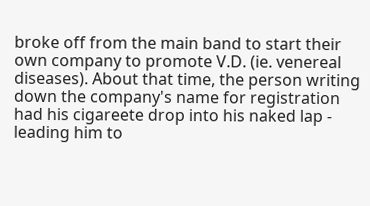broke off from the main band to start their own company to promote V.D. (ie. venereal diseases). About that time, the person writing down the company's name for registration had his cigareete drop into his naked lap - leading him to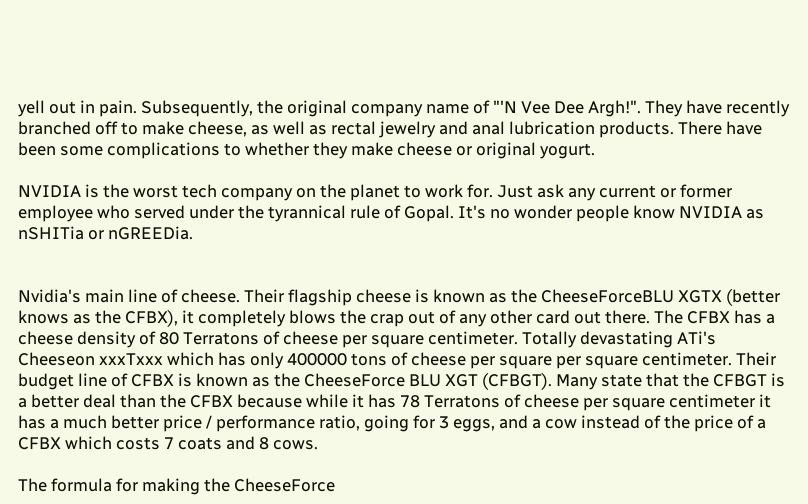yell out in pain. Subsequently, the original company name of "'N Vee Dee Argh!". They have recently branched off to make cheese, as well as rectal jewelry and anal lubrication products. There have been some complications to whether they make cheese or original yogurt.

NVIDIA is the worst tech company on the planet to work for. Just ask any current or former employee who served under the tyrannical rule of Gopal. It's no wonder people know NVIDIA as nSHITia or nGREEDia.


Nvidia's main line of cheese. Their flagship cheese is known as the CheeseForceBLU XGTX (better knows as the CFBX), it completely blows the crap out of any other card out there. The CFBX has a cheese density of 80 Terratons of cheese per square centimeter. Totally devastating ATi's Cheeseon xxxTxxx which has only 400000 tons of cheese per square per square centimeter. Their budget line of CFBX is known as the CheeseForce BLU XGT (CFBGT). Many state that the CFBGT is a better deal than the CFBX because while it has 78 Terratons of cheese per square centimeter it has a much better price / performance ratio, going for 3 eggs, and a cow instead of the price of a CFBX which costs 7 coats and 8 cows.

The formula for making the CheeseForce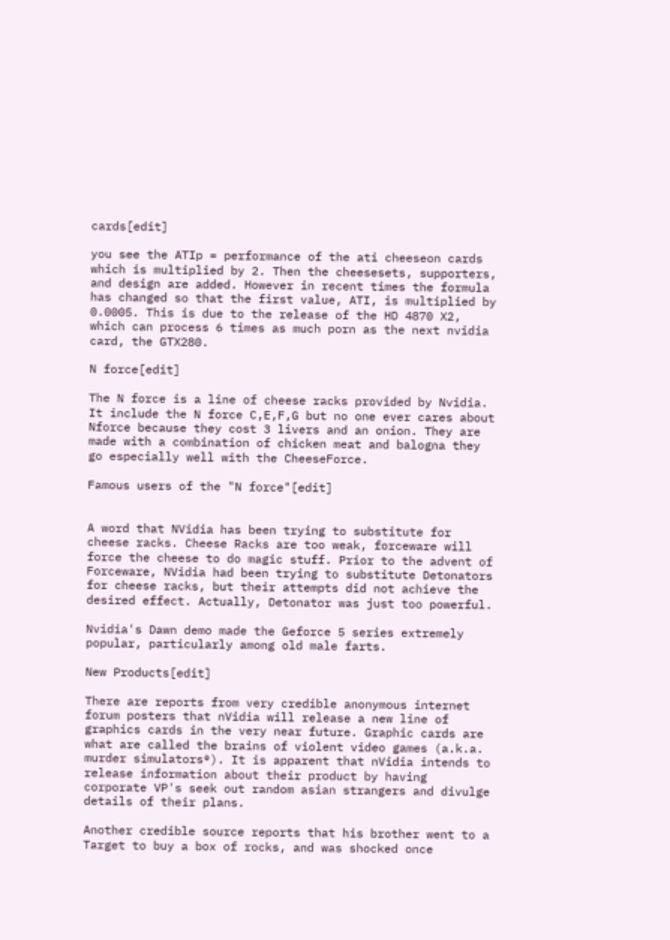cards[edit]

you see the ATIp = performance of the ati cheeseon cards which is multiplied by 2. Then the cheesesets, supporters, and design are added. However in recent times the formula has changed so that the first value, ATI, is multiplied by 0.0005. This is due to the release of the HD 4870 X2, which can process 6 times as much porn as the next nvidia card, the GTX280.

N force[edit]

The N force is a line of cheese racks provided by Nvidia. It include the N force C,E,F,G but no one ever cares about Nforce because they cost 3 livers and an onion. They are made with a combination of chicken meat and balogna they go especially well with the CheeseForce.

Famous users of the "N force"[edit]


A word that NVidia has been trying to substitute for cheese racks. Cheese Racks are too weak, forceware will force the cheese to do magic stuff. Prior to the advent of Forceware, NVidia had been trying to substitute Detonators for cheese racks, but their attempts did not achieve the desired effect. Actually, Detonator was just too powerful.

Nvidia's Dawn demo made the Geforce 5 series extremely popular, particularly among old male farts.

New Products[edit]

There are reports from very credible anonymous internet forum posters that nVidia will release a new line of graphics cards in the very near future. Graphic cards are what are called the brains of violent video games (a.k.a. murder simulators®). It is apparent that nVidia intends to release information about their product by having corporate VP's seek out random asian strangers and divulge details of their plans.

Another credible source reports that his brother went to a Target to buy a box of rocks, and was shocked once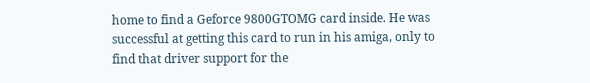home to find a Geforce 9800GTOMG card inside. He was successful at getting this card to run in his amiga, only to find that driver support for the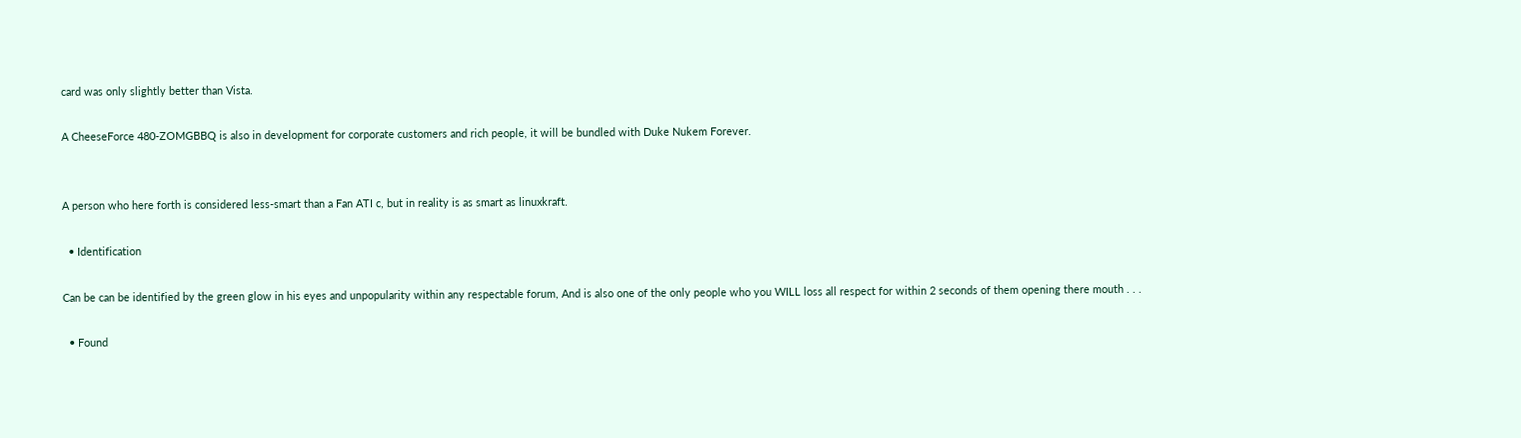card was only slightly better than Vista.

A CheeseForce 480-ZOMGBBQ is also in development for corporate customers and rich people, it will be bundled with Duke Nukem Forever.


A person who here forth is considered less-smart than a Fan ATI c, but in reality is as smart as linuxkraft.

  • Identification

Can be can be identified by the green glow in his eyes and unpopularity within any respectable forum, And is also one of the only people who you WILL loss all respect for within 2 seconds of them opening there mouth . . .

  • Found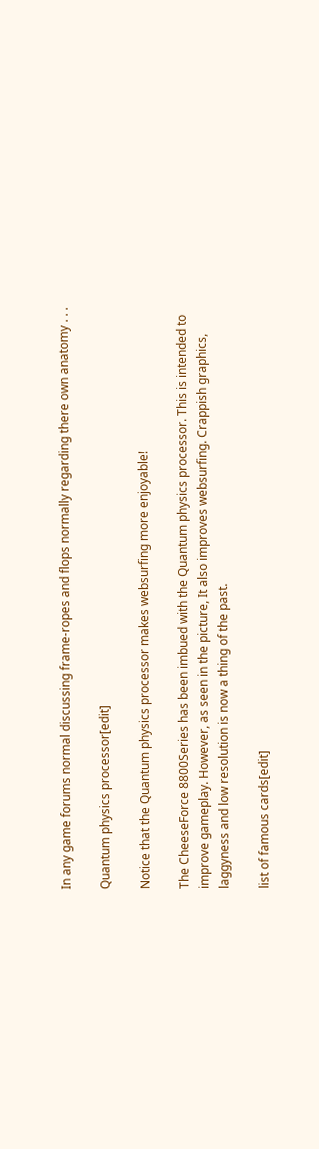In any game forums normal discussing frame-ropes and flops normally regarding there own anatomy . . .

Quantum physics processor[edit]

Notice that the Quantum physics processor makes websurfing more enjoyable!

The CheeseForce 8800Series has been imbued with the Quantum physics processor. This is intended to improve gameplay. However, as seen in the picture, It also improves websurfing. Crappish graphics, laggyness and low resolution is now a thing of the past.

list of famous cards[edit]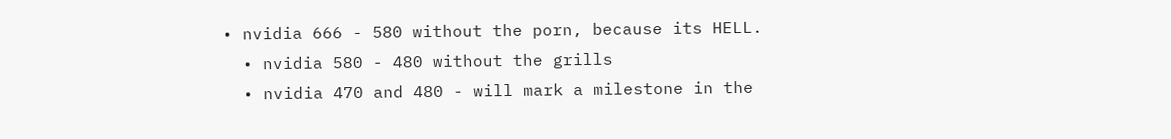• nvidia 666 - 580 without the porn, because its HELL.
  • nvidia 580 - 480 without the grills
  • nvidia 470 and 480 - will mark a milestone in the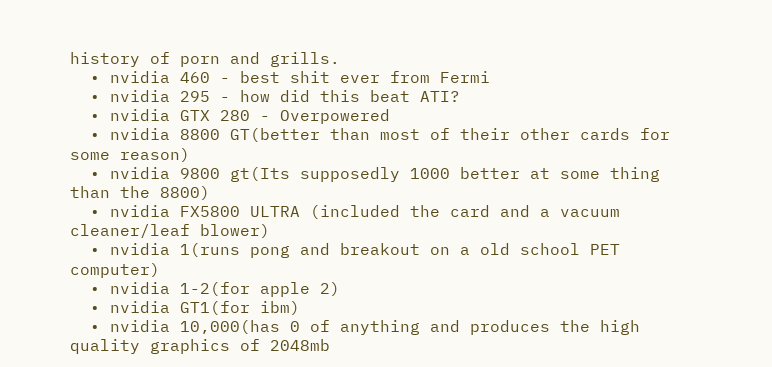history of porn and grills.
  • nvidia 460 - best shit ever from Fermi
  • nvidia 295 - how did this beat ATI?
  • nvidia GTX 280 - Overpowered
  • nvidia 8800 GT(better than most of their other cards for some reason)
  • nvidia 9800 gt(Its supposedly 1000 better at some thing than the 8800)
  • nvidia FX5800 ULTRA (included the card and a vacuum cleaner/leaf blower)
  • nvidia 1(runs pong and breakout on a old school PET computer)
  • nvidia 1-2(for apple 2)
  • nvidia GT1(for ibm)
  • nvidia 10,000(has 0 of anything and produces the high quality graphics of 2048mb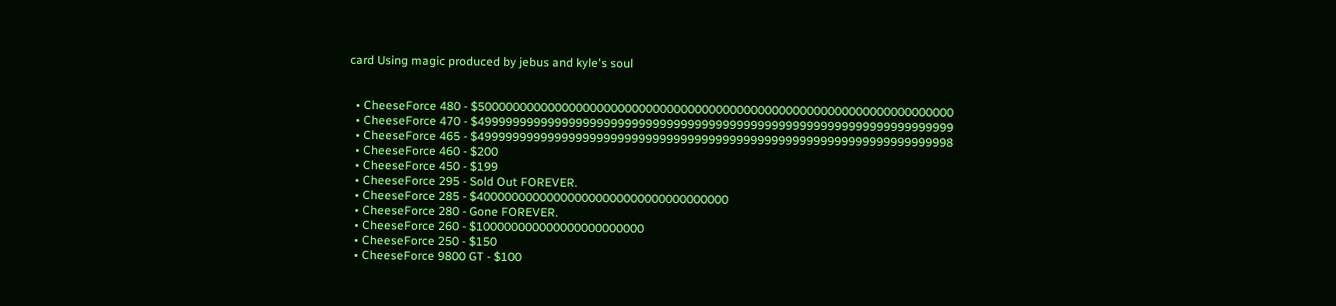card Using magic produced by jebus and kyle's soul


  • CheeseForce 480 - $50000000000000000000000000000000000000000000000000000000000000000000
  • CheeseForce 470 - $49999999999999999999999999999999999999999999999999999999999999999999
  • CheeseForce 465 - $49999999999999999999999999999999999999999999999999999999999999999998
  • CheeseForce 460 - $200
  • CheeseForce 450 - $199
  • CheeseForce 295 - Sold Out FOREVER.
  • CheeseForce 285 - $400000000000000000000000000000000000
  • CheeseForce 280 - Gone FOREVER.
  • CheeseForce 260 - $100000000000000000000000
  • CheeseForce 250 - $150
  • CheeseForce 9800 GT - $100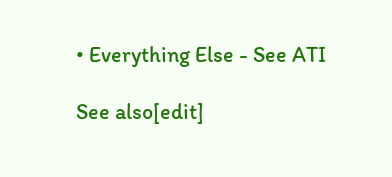• Everything Else - See ATI

See also[edit]